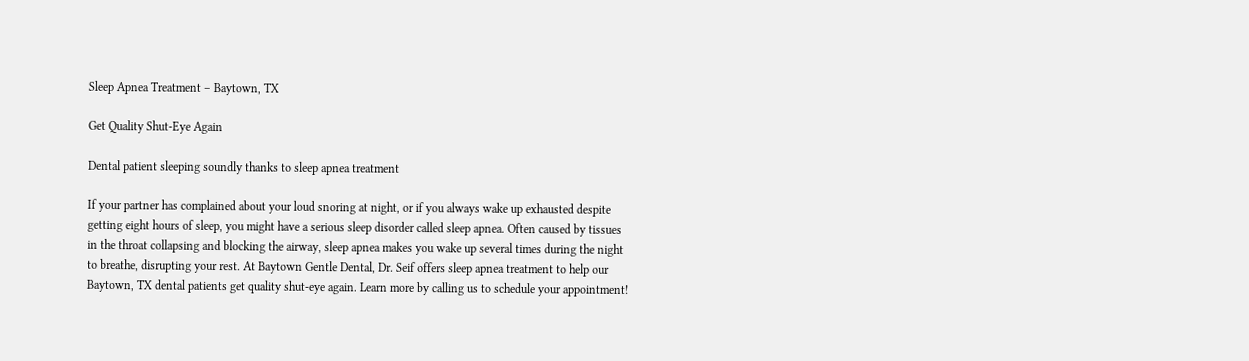Sleep Apnea Treatment – Baytown, TX

Get Quality Shut-Eye Again

Dental patient sleeping soundly thanks to sleep apnea treatment

If your partner has complained about your loud snoring at night, or if you always wake up exhausted despite getting eight hours of sleep, you might have a serious sleep disorder called sleep apnea. Often caused by tissues in the throat collapsing and blocking the airway, sleep apnea makes you wake up several times during the night to breathe, disrupting your rest. At Baytown Gentle Dental, Dr. Seif offers sleep apnea treatment to help our Baytown, TX dental patients get quality shut-eye again. Learn more by calling us to schedule your appointment!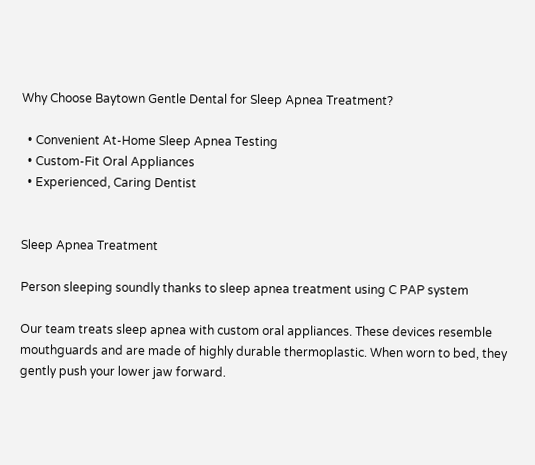Why Choose Baytown Gentle Dental for Sleep Apnea Treatment?

  • Convenient At-Home Sleep Apnea Testing
  • Custom-Fit Oral Appliances
  • Experienced, Caring Dentist


Sleep Apnea Treatment

Person sleeping soundly thanks to sleep apnea treatment using C PAP system

Our team treats sleep apnea with custom oral appliances. These devices resemble mouthguards and are made of highly durable thermoplastic. When worn to bed, they gently push your lower jaw forward.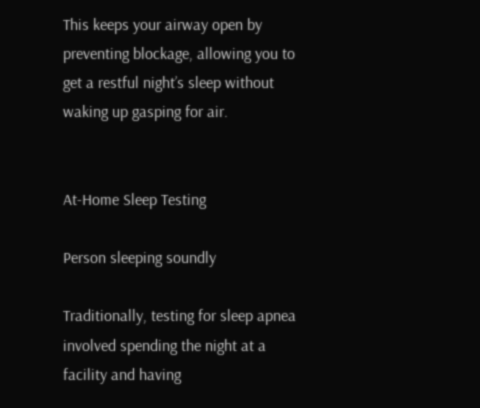This keeps your airway open by preventing blockage, allowing you to get a restful night’s sleep without waking up gasping for air.


At-Home Sleep Testing

Person sleeping soundly

Traditionally, testing for sleep apnea involved spending the night at a facility and having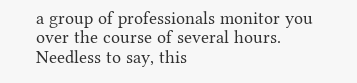a group of professionals monitor you over the course of several hours. Needless to say, this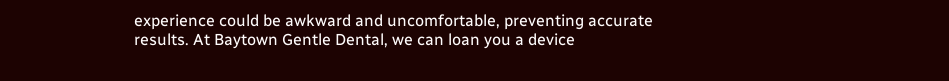experience could be awkward and uncomfortable, preventing accurate results. At Baytown Gentle Dental, we can loan you a device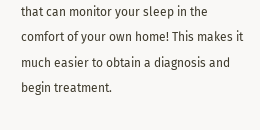that can monitor your sleep in the comfort of your own home! This makes it much easier to obtain a diagnosis and begin treatment.